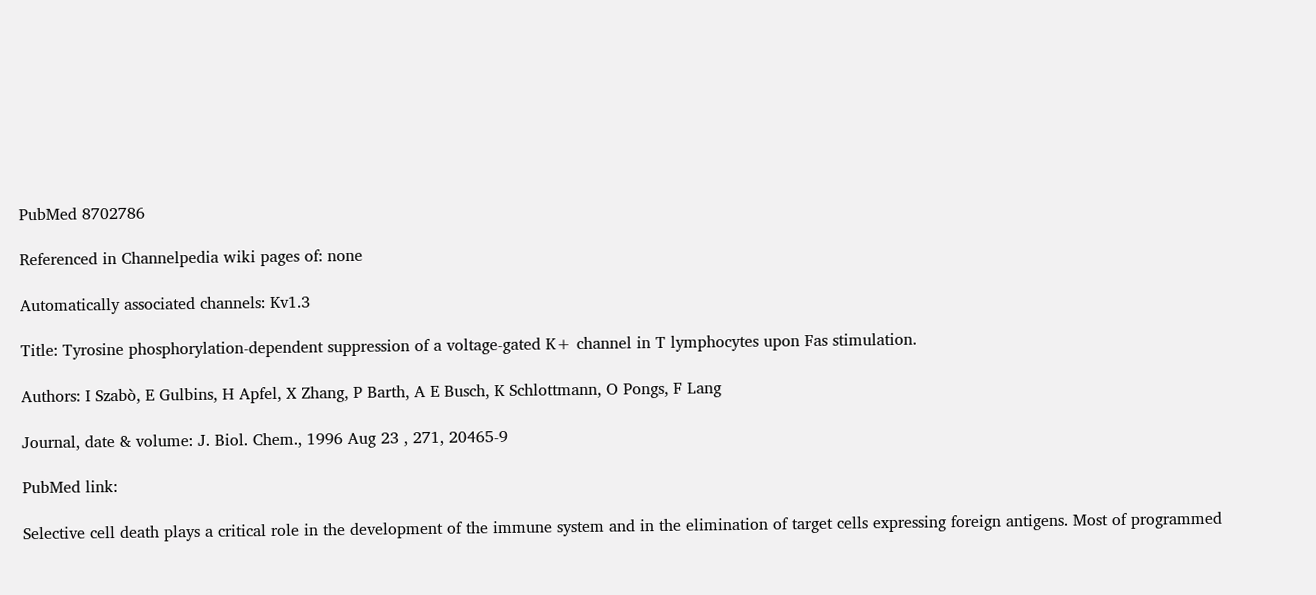PubMed 8702786

Referenced in Channelpedia wiki pages of: none

Automatically associated channels: Kv1.3

Title: Tyrosine phosphorylation-dependent suppression of a voltage-gated K+ channel in T lymphocytes upon Fas stimulation.

Authors: I Szabò, E Gulbins, H Apfel, X Zhang, P Barth, A E Busch, K Schlottmann, O Pongs, F Lang

Journal, date & volume: J. Biol. Chem., 1996 Aug 23 , 271, 20465-9

PubMed link:

Selective cell death plays a critical role in the development of the immune system and in the elimination of target cells expressing foreign antigens. Most of programmed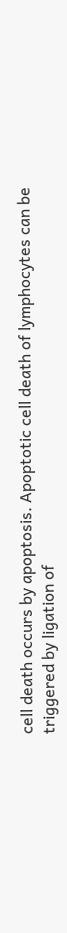cell death occurs by apoptosis. Apoptotic cell death of lymphocytes can be triggered by ligation of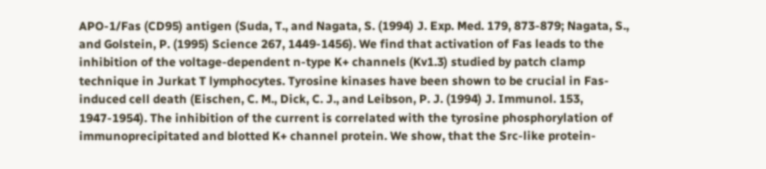APO-1/Fas (CD95) antigen (Suda, T., and Nagata, S. (1994) J. Exp. Med. 179, 873-879; Nagata, S., and Golstein, P. (1995) Science 267, 1449-1456). We find that activation of Fas leads to the inhibition of the voltage-dependent n-type K+ channels (Kv1.3) studied by patch clamp technique in Jurkat T lymphocytes. Tyrosine kinases have been shown to be crucial in Fas-induced cell death (Eischen, C. M., Dick, C. J., and Leibson, P. J. (1994) J. Immunol. 153, 1947-1954). The inhibition of the current is correlated with the tyrosine phosphorylation of immunoprecipitated and blotted K+ channel protein. We show, that the Src-like protein-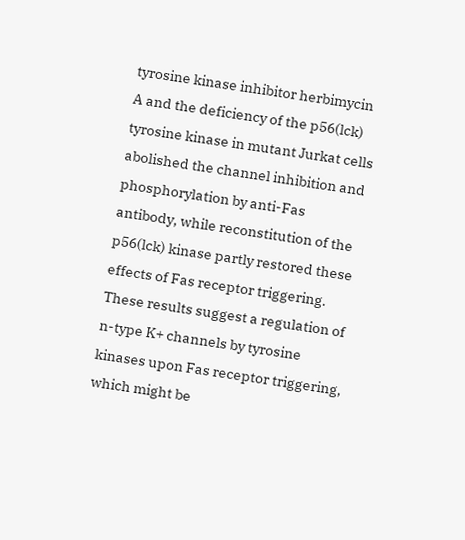tyrosine kinase inhibitor herbimycin A and the deficiency of the p56(lck) tyrosine kinase in mutant Jurkat cells abolished the channel inhibition and phosphorylation by anti-Fas antibody, while reconstitution of the p56(lck) kinase partly restored these effects of Fas receptor triggering. These results suggest a regulation of n-type K+ channels by tyrosine kinases upon Fas receptor triggering, which might be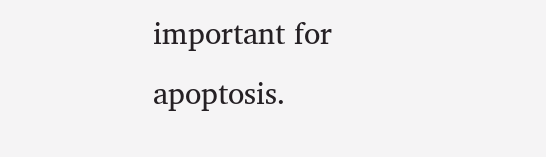important for apoptosis.